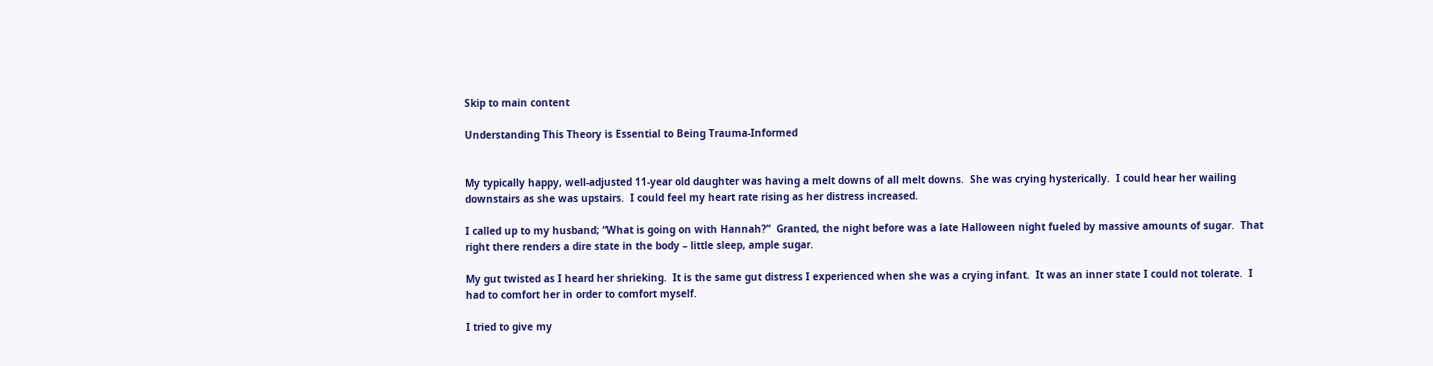Skip to main content

Understanding This Theory is Essential to Being Trauma-Informed


My typically happy, well-adjusted 11-year old daughter was having a melt downs of all melt downs.  She was crying hysterically.  I could hear her wailing downstairs as she was upstairs.  I could feel my heart rate rising as her distress increased.

I called up to my husband; “What is going on with Hannah?”  Granted, the night before was a late Halloween night fueled by massive amounts of sugar.  That right there renders a dire state in the body – little sleep, ample sugar.

My gut twisted as I heard her shrieking.  It is the same gut distress I experienced when she was a crying infant.  It was an inner state I could not tolerate.  I had to comfort her in order to comfort myself.

I tried to give my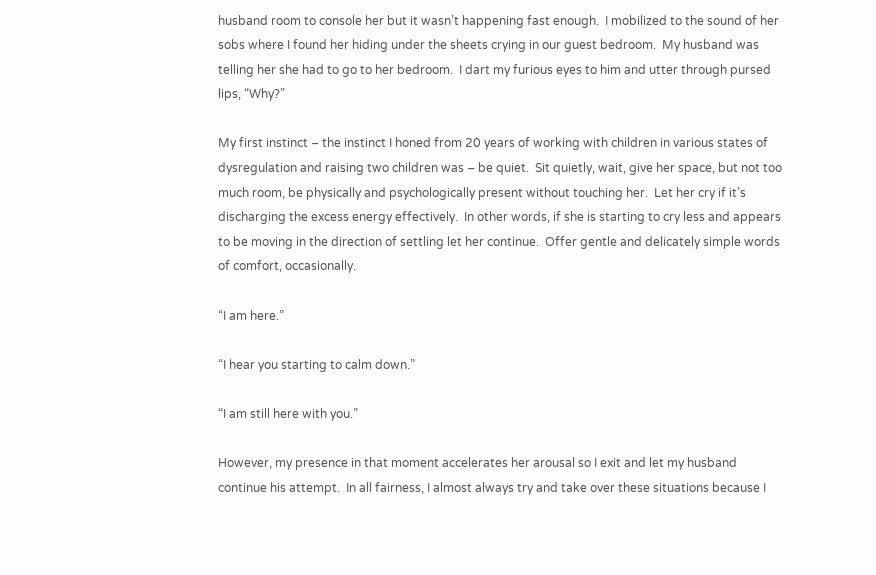husband room to console her but it wasn’t happening fast enough.  I mobilized to the sound of her sobs where I found her hiding under the sheets crying in our guest bedroom.  My husband was telling her she had to go to her bedroom.  I dart my furious eyes to him and utter through pursed lips, “Why?”

My first instinct – the instinct I honed from 20 years of working with children in various states of dysregulation and raising two children was – be quiet.  Sit quietly, wait, give her space, but not too much room, be physically and psychologically present without touching her.  Let her cry if it’s discharging the excess energy effectively.  In other words, if she is starting to cry less and appears to be moving in the direction of settling let her continue.  Offer gentle and delicately simple words of comfort, occasionally.

“I am here.”

“I hear you starting to calm down.”

“I am still here with you.”

However, my presence in that moment accelerates her arousal so I exit and let my husband continue his attempt.  In all fairness, I almost always try and take over these situations because I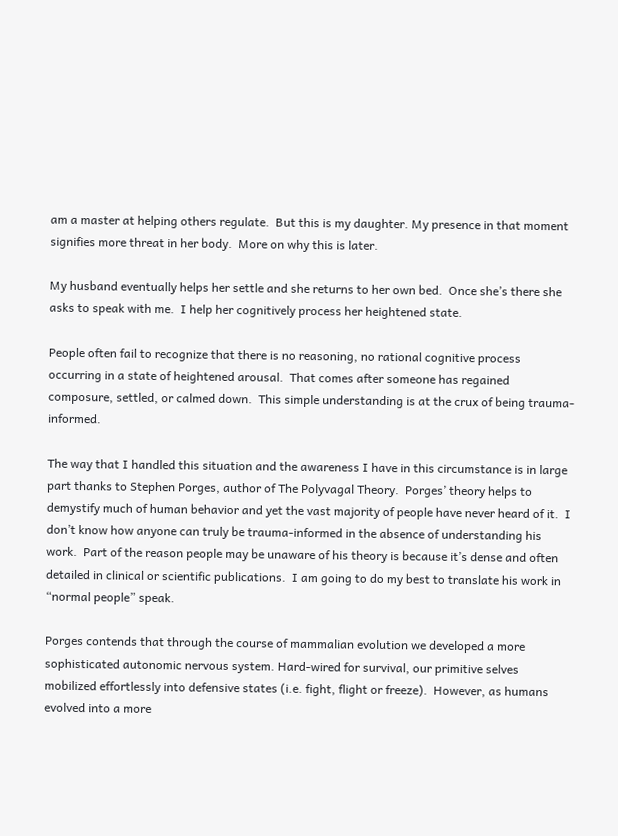am a master at helping others regulate.  But this is my daughter. My presence in that moment signifies more threat in her body.  More on why this is later.

My husband eventually helps her settle and she returns to her own bed.  Once she’s there she asks to speak with me.  I help her cognitively process her heightened state.

People often fail to recognize that there is no reasoning, no rational cognitive process occurring in a state of heightened arousal.  That comes after someone has regained composure, settled, or calmed down.  This simple understanding is at the crux of being trauma-informed.

The way that I handled this situation and the awareness I have in this circumstance is in large part thanks to Stephen Porges, author of The Polyvagal Theory.  Porges’ theory helps to demystify much of human behavior and yet the vast majority of people have never heard of it.  I don’t know how anyone can truly be trauma-informed in the absence of understanding his work.  Part of the reason people may be unaware of his theory is because it’s dense and often detailed in clinical or scientific publications.  I am going to do my best to translate his work in “normal people” speak.

Porges contends that through the course of mammalian evolution we developed a more sophisticated autonomic nervous system. Hard-wired for survival, our primitive selves mobilized effortlessly into defensive states (i.e. fight, flight or freeze).  However, as humans evolved into a more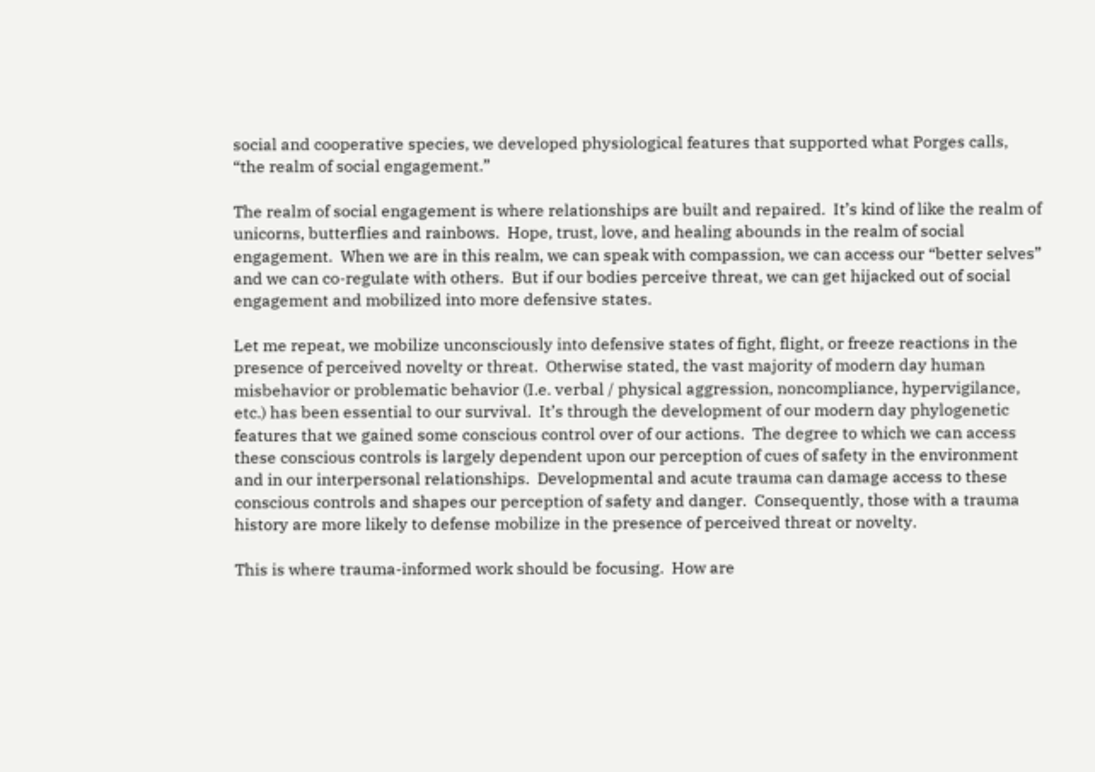social and cooperative species, we developed physiological features that supported what Porges calls, “the realm of social engagement.”

The realm of social engagement is where relationships are built and repaired.  It’s kind of like the realm of unicorns, butterflies and rainbows.  Hope, trust, love, and healing abounds in the realm of social engagement.  When we are in this realm, we can speak with compassion, we can access our “better selves” and we can co-regulate with others.  But if our bodies perceive threat, we can get hijacked out of social engagement and mobilized into more defensive states.

Let me repeat, we mobilize unconsciously into defensive states of fight, flight, or freeze reactions in the presence of perceived novelty or threat.  Otherwise stated, the vast majority of modern day human misbehavior or problematic behavior (I.e. verbal / physical aggression, noncompliance, hypervigilance, etc.) has been essential to our survival.  It’s through the development of our modern day phylogenetic features that we gained some conscious control over of our actions.  The degree to which we can access these conscious controls is largely dependent upon our perception of cues of safety in the environment and in our interpersonal relationships.  Developmental and acute trauma can damage access to these conscious controls and shapes our perception of safety and danger.  Consequently, those with a trauma history are more likely to defense mobilize in the presence of perceived threat or novelty.

This is where trauma-informed work should be focusing.  How are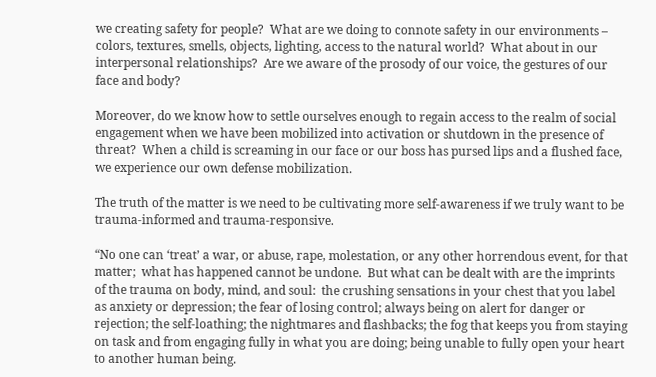we creating safety for people?  What are we doing to connote safety in our environments – colors, textures, smells, objects, lighting, access to the natural world?  What about in our interpersonal relationships?  Are we aware of the prosody of our voice, the gestures of our face and body?

Moreover, do we know how to settle ourselves enough to regain access to the realm of social engagement when we have been mobilized into activation or shutdown in the presence of threat?  When a child is screaming in our face or our boss has pursed lips and a flushed face, we experience our own defense mobilization.

The truth of the matter is we need to be cultivating more self-awareness if we truly want to be trauma-informed and trauma-responsive.

“No one can ‘treat’ a war, or abuse, rape, molestation, or any other horrendous event, for that matter;  what has happened cannot be undone.  But what can be dealt with are the imprints of the trauma on body, mind, and soul:  the crushing sensations in your chest that you label as anxiety or depression; the fear of losing control; always being on alert for danger or rejection; the self-loathing; the nightmares and flashbacks; the fog that keeps you from staying on task and from engaging fully in what you are doing; being unable to fully open your heart to another human being.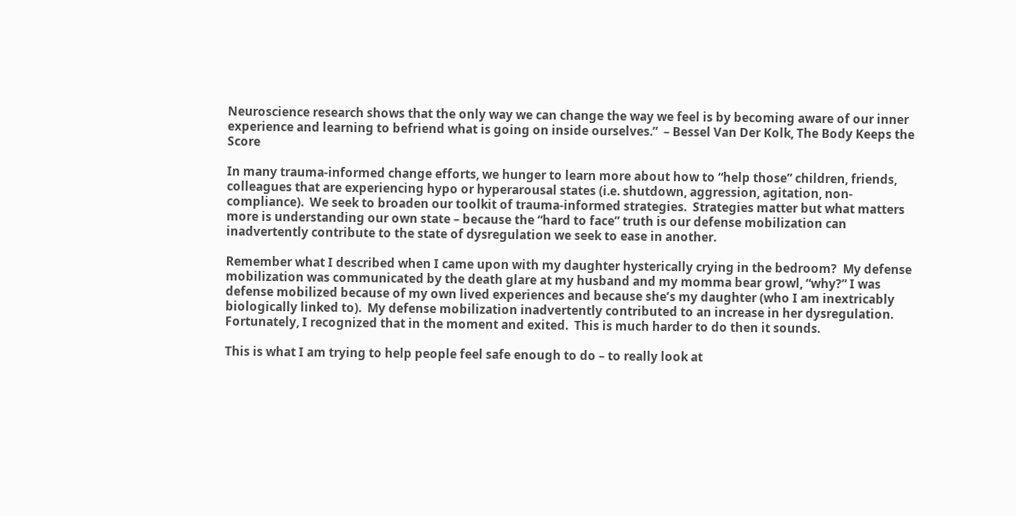Neuroscience research shows that the only way we can change the way we feel is by becoming aware of our inner experience and learning to befriend what is going on inside ourselves.”  – Bessel Van Der Kolk, The Body Keeps the Score

In many trauma-informed change efforts, we hunger to learn more about how to “help those” children, friends, colleagues that are experiencing hypo or hyperarousal states (i.e. shutdown, aggression, agitation, non-compliance).  We seek to broaden our toolkit of trauma-informed strategies.  Strategies matter but what matters more is understanding our own state – because the “hard to face” truth is our defense mobilization can inadvertently contribute to the state of dysregulation we seek to ease in another.

Remember what I described when I came upon with my daughter hysterically crying in the bedroom?  My defense mobilization was communicated by the death glare at my husband and my momma bear growl, “why?” I was defense mobilized because of my own lived experiences and because she’s my daughter (who I am inextricably biologically linked to).  My defense mobilization inadvertently contributed to an increase in her dysregulation.  Fortunately, I recognized that in the moment and exited.  This is much harder to do then it sounds.

This is what I am trying to help people feel safe enough to do – to really look at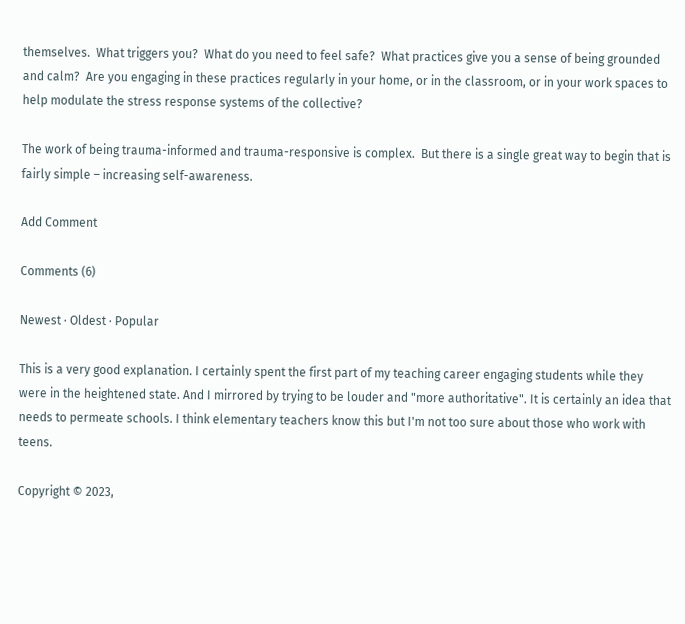themselves.  What triggers you?  What do you need to feel safe?  What practices give you a sense of being grounded and calm?  Are you engaging in these practices regularly in your home, or in the classroom, or in your work spaces to help modulate the stress response systems of the collective?

The work of being trauma-informed and trauma-responsive is complex.  But there is a single great way to begin that is fairly simple – increasing self-awareness.

Add Comment

Comments (6)

Newest · Oldest · Popular

This is a very good explanation. I certainly spent the first part of my teaching career engaging students while they were in the heightened state. And I mirrored by trying to be louder and "more authoritative". It is certainly an idea that needs to permeate schools. I think elementary teachers know this but I'm not too sure about those who work with teens.

Copyright © 2023,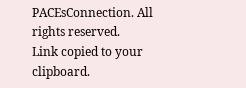PACEsConnection. All rights reserved.
Link copied to your clipboard.